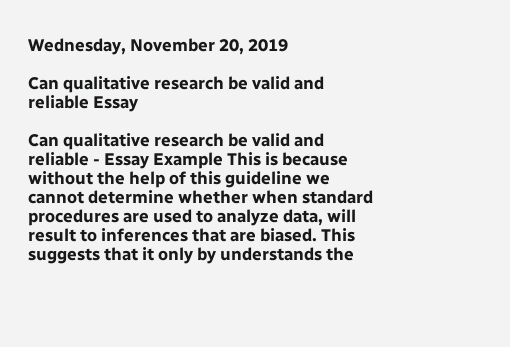Wednesday, November 20, 2019

Can qualitative research be valid and reliable Essay

Can qualitative research be valid and reliable - Essay Example This is because without the help of this guideline we cannot determine whether when standard procedures are used to analyze data, will result to inferences that are biased. This suggests that it only by understands the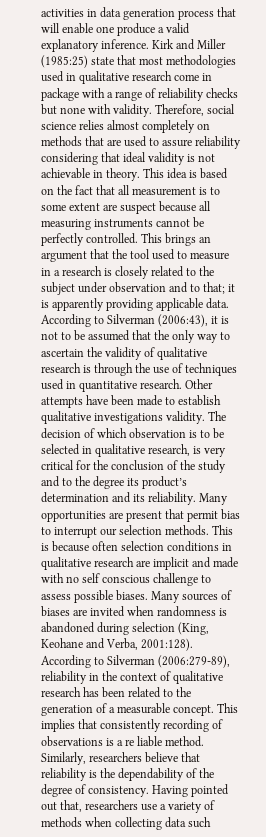activities in data generation process that will enable one produce a valid explanatory inference. Kirk and Miller (1985:25) state that most methodologies used in qualitative research come in package with a range of reliability checks but none with validity. Therefore, social science relies almost completely on methods that are used to assure reliability considering that ideal validity is not achievable in theory. This idea is based on the fact that all measurement is to some extent are suspect because all measuring instruments cannot be perfectly controlled. This brings an argument that the tool used to measure in a research is closely related to the subject under observation and to that; it is apparently providing applicable data. According to Silverman (2006:43), it is not to be assumed that the only way to ascertain the validity of qualitative research is through the use of techniques used in quantitative research. Other attempts have been made to establish qualitative investigations validity. The decision of which observation is to be selected in qualitative research, is very critical for the conclusion of the study and to the degree its product’s determination and its reliability. Many opportunities are present that permit bias to interrupt our selection methods. This is because often selection conditions in qualitative research are implicit and made with no self conscious challenge to assess possible biases. Many sources of biases are invited when randomness is abandoned during selection (King, Keohane and Verba, 2001:128). According to Silverman (2006:279-89), reliability in the context of qualitative research has been related to the generation of a measurable concept. This implies that consistently recording of observations is a re liable method. Similarly, researchers believe that reliability is the dependability of the degree of consistency. Having pointed out that, researchers use a variety of methods when collecting data such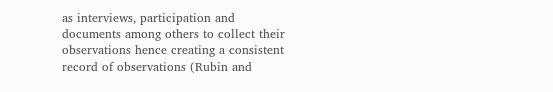as interviews, participation and documents among others to collect their observations hence creating a consistent record of observations (Rubin and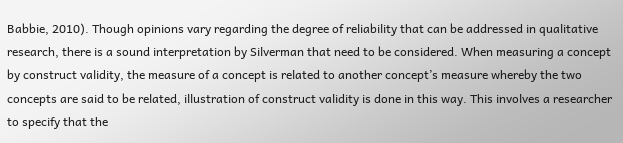Babbie, 2010). Though opinions vary regarding the degree of reliability that can be addressed in qualitative research, there is a sound interpretation by Silverman that need to be considered. When measuring a concept by construct validity, the measure of a concept is related to another concept’s measure whereby the two concepts are said to be related, illustration of construct validity is done in this way. This involves a researcher to specify that the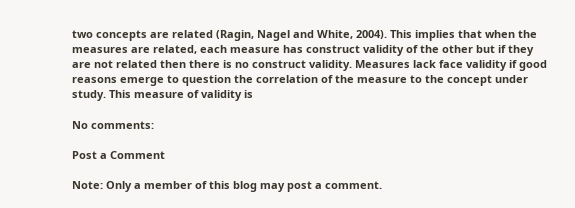two concepts are related (Ragin, Nagel and White, 2004). This implies that when the measures are related, each measure has construct validity of the other but if they are not related then there is no construct validity. Measures lack face validity if good reasons emerge to question the correlation of the measure to the concept under study. This measure of validity is

No comments:

Post a Comment

Note: Only a member of this blog may post a comment.